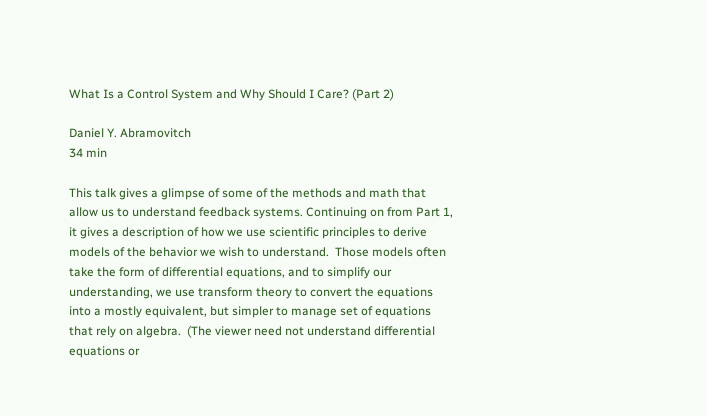What Is a Control System and Why Should I Care? (Part 2)

Daniel Y. Abramovitch
34 min

This talk gives a glimpse of some of the methods and math that allow us to understand feedback systems. Continuing on from Part 1, it gives a description of how we use scientific principles to derive models of the behavior we wish to understand.  Those models often take the form of differential equations, and to simplify our understanding, we use transform theory to convert the equations into a mostly equivalent, but simpler to manage set of equations that rely on algebra.  (The viewer need not understand differential equations or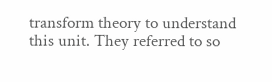transform theory to understand this unit. They referred to so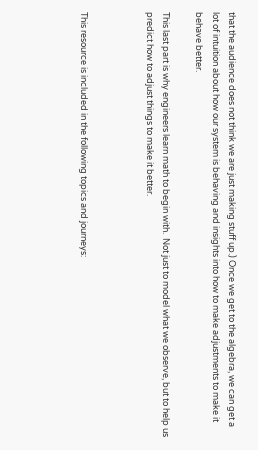that the audience does not think we are just making stuff up.) Once we get to the algebra, we can get a lot of intuition about how our system is behaving and insights into how to make adjustments to make it behave better.

This last part is why engineers learn math to begin with.  Not just to model what we observe, but to help us predict how to adjust things to make it better.



This resource is included in the following topics and journeys: